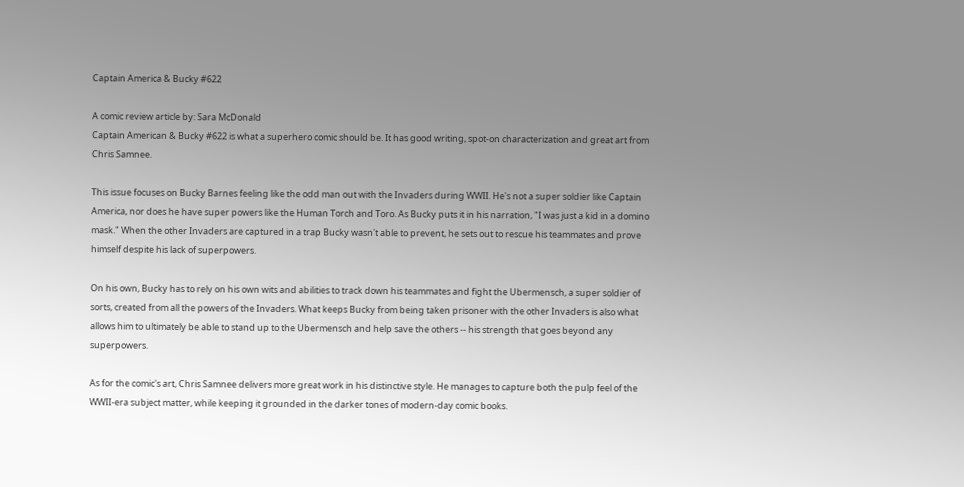Captain America & Bucky #622

A comic review article by: Sara McDonald
Captain American & Bucky #622 is what a superhero comic should be. It has good writing, spot-on characterization and great art from Chris Samnee.

This issue focuses on Bucky Barnes feeling like the odd man out with the Invaders during WWII. He's not a super soldier like Captain America, nor does he have super powers like the Human Torch and Toro. As Bucky puts it in his narration, "I was just a kid in a domino mask." When the other Invaders are captured in a trap Bucky wasn't able to prevent, he sets out to rescue his teammates and prove himself despite his lack of superpowers.

On his own, Bucky has to rely on his own wits and abilities to track down his teammates and fight the Ubermensch, a super soldier of sorts, created from all the powers of the Invaders. What keeps Bucky from being taken prisoner with the other Invaders is also what allows him to ultimately be able to stand up to the Ubermensch and help save the others -- his strength that goes beyond any superpowers.

As for the comic's art, Chris Samnee delivers more great work in his distinctive style. He manages to capture both the pulp feel of the WWII-era subject matter, while keeping it grounded in the darker tones of modern-day comic books.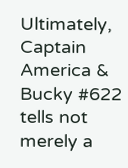Ultimately, Captain America & Bucky #622 tells not merely a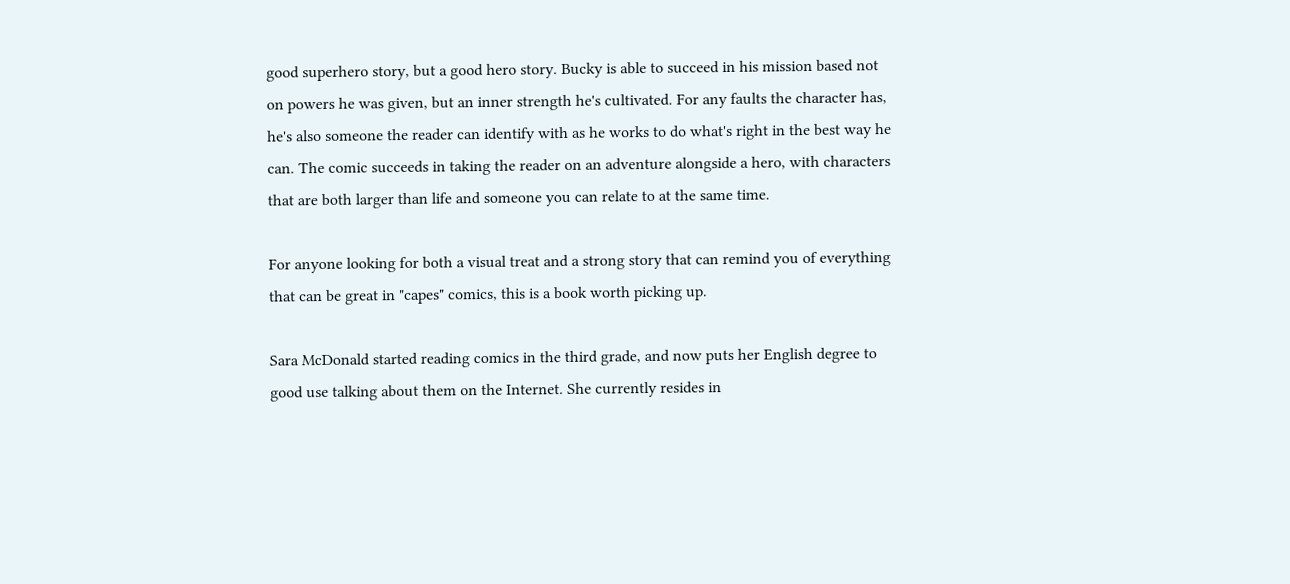good superhero story, but a good hero story. Bucky is able to succeed in his mission based not on powers he was given, but an inner strength he's cultivated. For any faults the character has, he's also someone the reader can identify with as he works to do what's right in the best way he can. The comic succeeds in taking the reader on an adventure alongside a hero, with characters that are both larger than life and someone you can relate to at the same time.

For anyone looking for both a visual treat and a strong story that can remind you of everything that can be great in "capes" comics, this is a book worth picking up.

Sara McDonald started reading comics in the third grade, and now puts her English degree to good use talking about them on the Internet. She currently resides in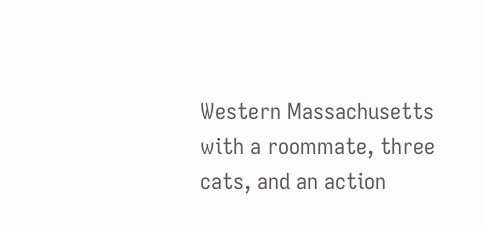Western Massachusetts with a roommate, three cats, and an action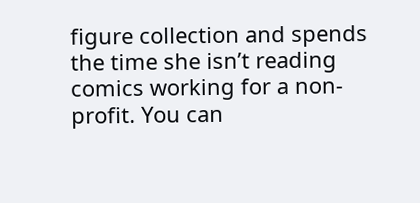figure collection and spends the time she isn’t reading comics working for a non-profit. You can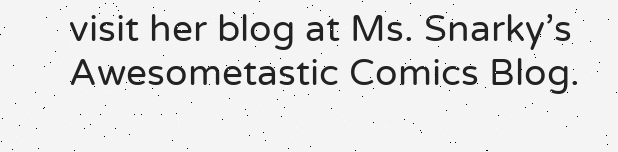visit her blog at Ms. Snarky’s Awesometastic Comics Blog.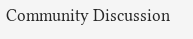Community Discussion